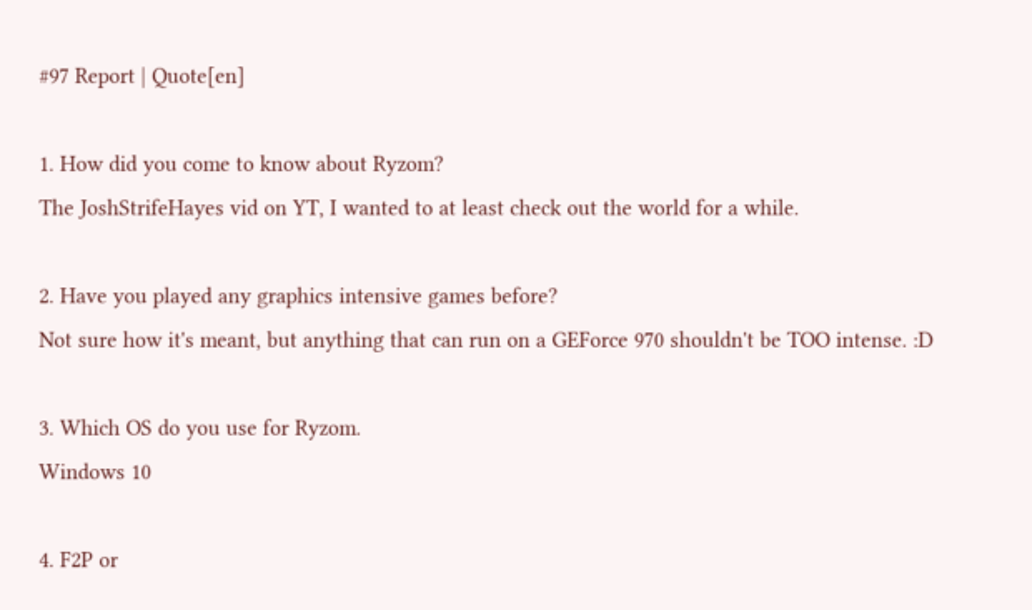#97 Report | Quote[en]

1. How did you come to know about Ryzom?
The JoshStrifeHayes vid on YT, I wanted to at least check out the world for a while.

2. Have you played any graphics intensive games before?
Not sure how it's meant, but anything that can run on a GEForce 970 shouldn't be TOO intense. :D

3. Which OS do you use for Ryzom.
Windows 10

4. F2P or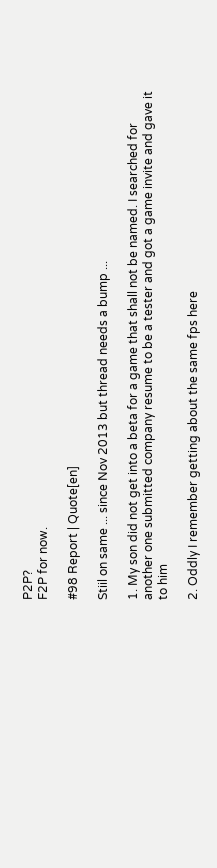P2P?
F2P for now.

#98 Report | Quote[en]

Stiil on same ... since Nov 2013 but thread needs a bump ...

1. My son did not get into a beta for a game that shall not be named. I searched for another one submitted company resume to be a tester and got a game invite and gave it to him

2. Oddly I remember getting about the same fps here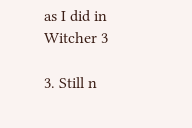as I did in Witcher 3

3. Still n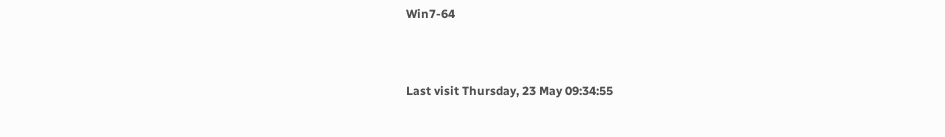Win7-64


Last visit Thursday, 23 May 09:34:55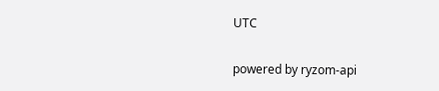UTC

powered by ryzom-api